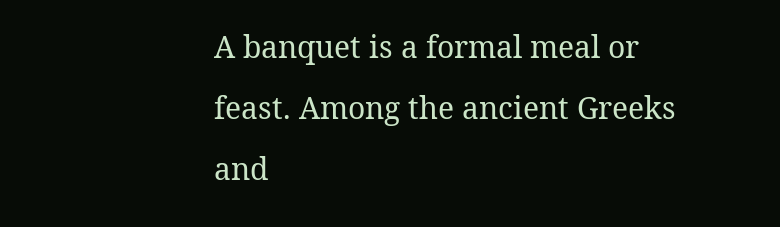A banquet is a formal meal or feast. Among the ancient Greeks and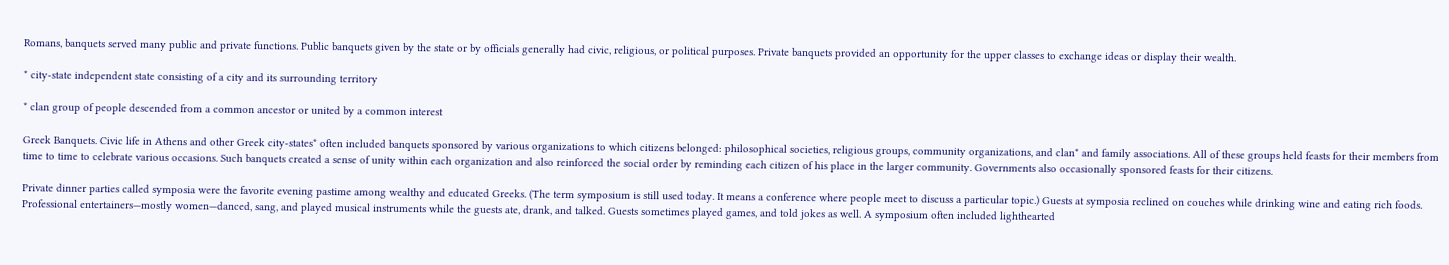Romans, banquets served many public and private functions. Public banquets given by the state or by officials generally had civic, religious, or political purposes. Private banquets provided an opportunity for the upper classes to exchange ideas or display their wealth.

* city-state independent state consisting of a city and its surrounding territory

* clan group of people descended from a common ancestor or united by a common interest

Greek Banquets. Civic life in Athens and other Greek city-states* often included banquets sponsored by various organizations to which citizens belonged: philosophical societies, religious groups, community organizations, and clan* and family associations. All of these groups held feasts for their members from time to time to celebrate various occasions. Such banquets created a sense of unity within each organization and also reinforced the social order by reminding each citizen of his place in the larger community. Governments also occasionally sponsored feasts for their citizens.

Private dinner parties called symposia were the favorite evening pastime among wealthy and educated Greeks. (The term symposium is still used today. It means a conference where people meet to discuss a particular topic.) Guests at symposia reclined on couches while drinking wine and eating rich foods. Professional entertainers—mostly women—danced, sang, and played musical instruments while the guests ate, drank, and talked. Guests sometimes played games, and told jokes as well. A symposium often included lighthearted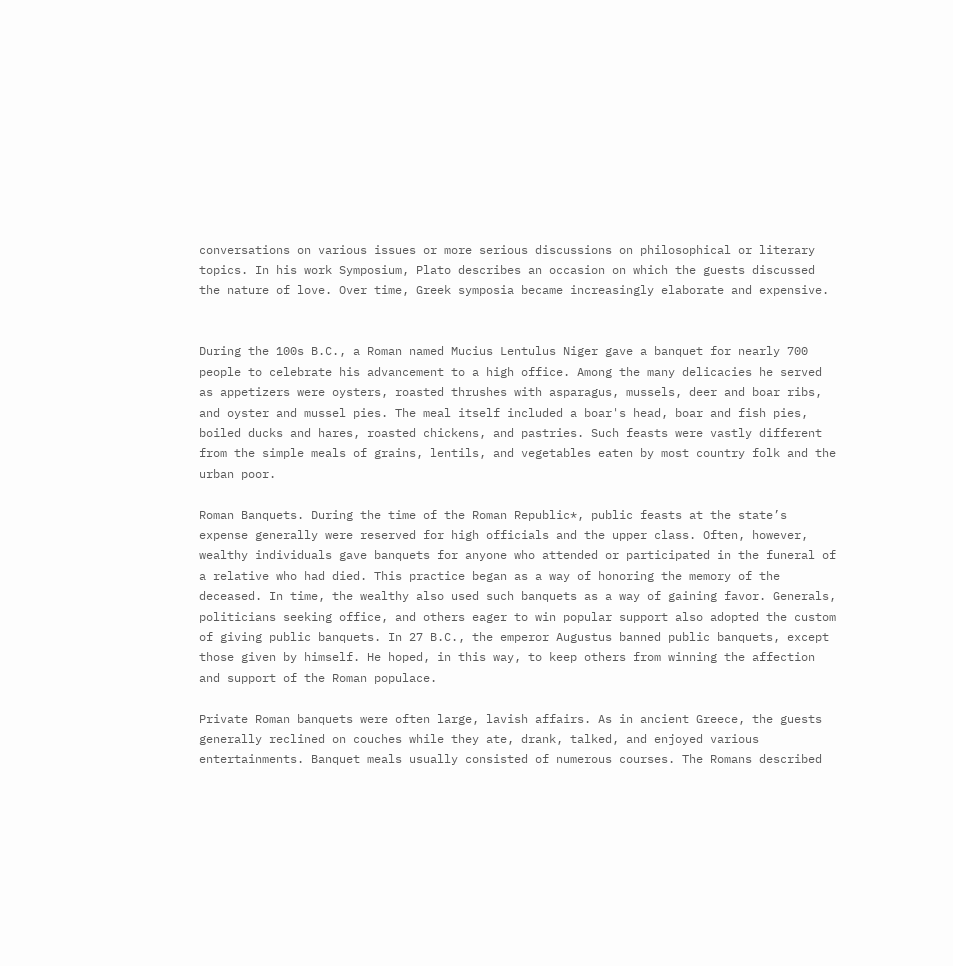conversations on various issues or more serious discussions on philosophical or literary topics. In his work Symposium, Plato describes an occasion on which the guests discussed the nature of love. Over time, Greek symposia became increasingly elaborate and expensive.


During the 100s B.C., a Roman named Mucius Lentulus Niger gave a banquet for nearly 700 people to celebrate his advancement to a high office. Among the many delicacies he served as appetizers were oysters, roasted thrushes with asparagus, mussels, deer and boar ribs, and oyster and mussel pies. The meal itself included a boar's head, boar and fish pies, boiled ducks and hares, roasted chickens, and pastries. Such feasts were vastly different from the simple meals of grains, lentils, and vegetables eaten by most country folk and the urban poor.

Roman Banquets. During the time of the Roman Republic*, public feasts at the state’s expense generally were reserved for high officials and the upper class. Often, however, wealthy individuals gave banquets for anyone who attended or participated in the funeral of a relative who had died. This practice began as a way of honoring the memory of the deceased. In time, the wealthy also used such banquets as a way of gaining favor. Generals, politicians seeking office, and others eager to win popular support also adopted the custom of giving public banquets. In 27 B.C., the emperor Augustus banned public banquets, except those given by himself. He hoped, in this way, to keep others from winning the affection and support of the Roman populace.

Private Roman banquets were often large, lavish affairs. As in ancient Greece, the guests generally reclined on couches while they ate, drank, talked, and enjoyed various entertainments. Banquet meals usually consisted of numerous courses. The Romans described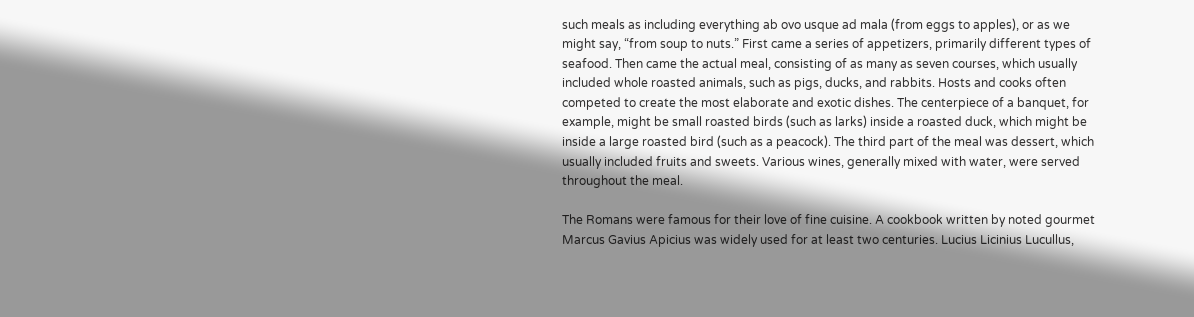such meals as including everything ab ovo usque ad mala (from eggs to apples), or as we might say, “from soup to nuts.” First came a series of appetizers, primarily different types of seafood. Then came the actual meal, consisting of as many as seven courses, which usually included whole roasted animals, such as pigs, ducks, and rabbits. Hosts and cooks often competed to create the most elaborate and exotic dishes. The centerpiece of a banquet, for example, might be small roasted birds (such as larks) inside a roasted duck, which might be inside a large roasted bird (such as a peacock). The third part of the meal was dessert, which usually included fruits and sweets. Various wines, generally mixed with water, were served throughout the meal.

The Romans were famous for their love of fine cuisine. A cookbook written by noted gourmet Marcus Gavius Apicius was widely used for at least two centuries. Lucius Licinius Lucullus,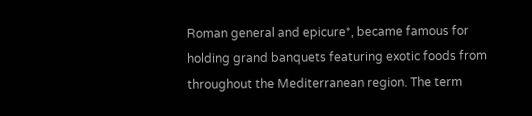Roman general and epicure*, became famous for holding grand banquets featuring exotic foods from throughout the Mediterranean region. The term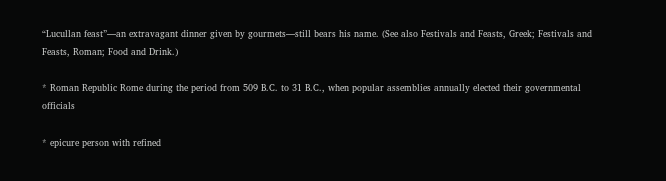“Lucullan feast”—an extravagant dinner given by gourmets—still bears his name. (See also Festivals and Feasts, Greek; Festivals and Feasts, Roman; Food and Drink.)

* Roman Republic Rome during the period from 509 B.C. to 31 B.C., when popular assemblies annually elected their governmental officials

* epicure person with refined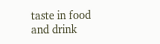taste in food and drink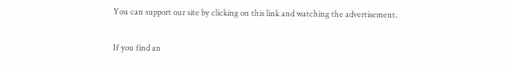You can support our site by clicking on this link and watching the advertisement.

If you find an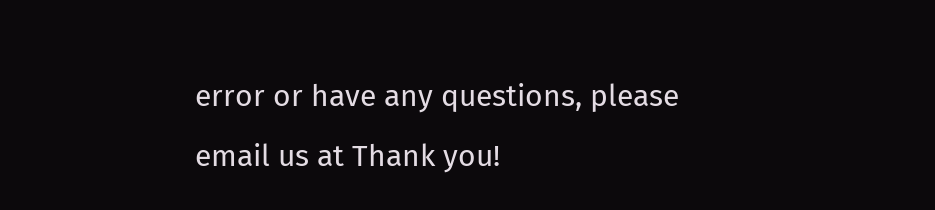error or have any questions, please email us at Thank you!